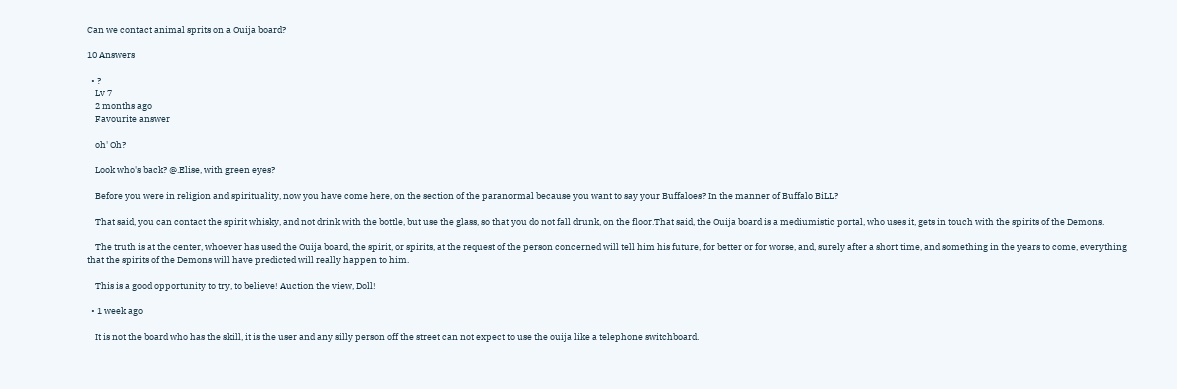Can we contact animal sprits on a Ouija board?

10 Answers

  • ?
    Lv 7
    2 months ago
    Favourite answer

    oh' Oh?

    Look who's back? @.Elise, with green eyes?

    Before you were in religion and spirituality, now you have come here, on the section of the paranormal because you want to say your Buffaloes? In the manner of Buffalo BiLL?

    That said, you can contact the spirit whisky, and not drink with the bottle, but use the glass, so that you do not fall drunk, on the floor.That said, the Ouija board is a mediumistic portal, who uses it, gets in touch with the spirits of the Demons.

    The truth is at the center, whoever has used the Ouija board, the spirit, or spirits, at the request of the person concerned will tell him his future, for better or for worse, and, surely after a short time, and something in the years to come, everything that the spirits of the Demons will have predicted will really happen to him.

    This is a good opportunity to try, to believe! Auction the view, Doll!

  • 1 week ago

    It is not the board who has the skill, it is the user and any silly person off the street can not expect to use the ouija like a telephone switchboard.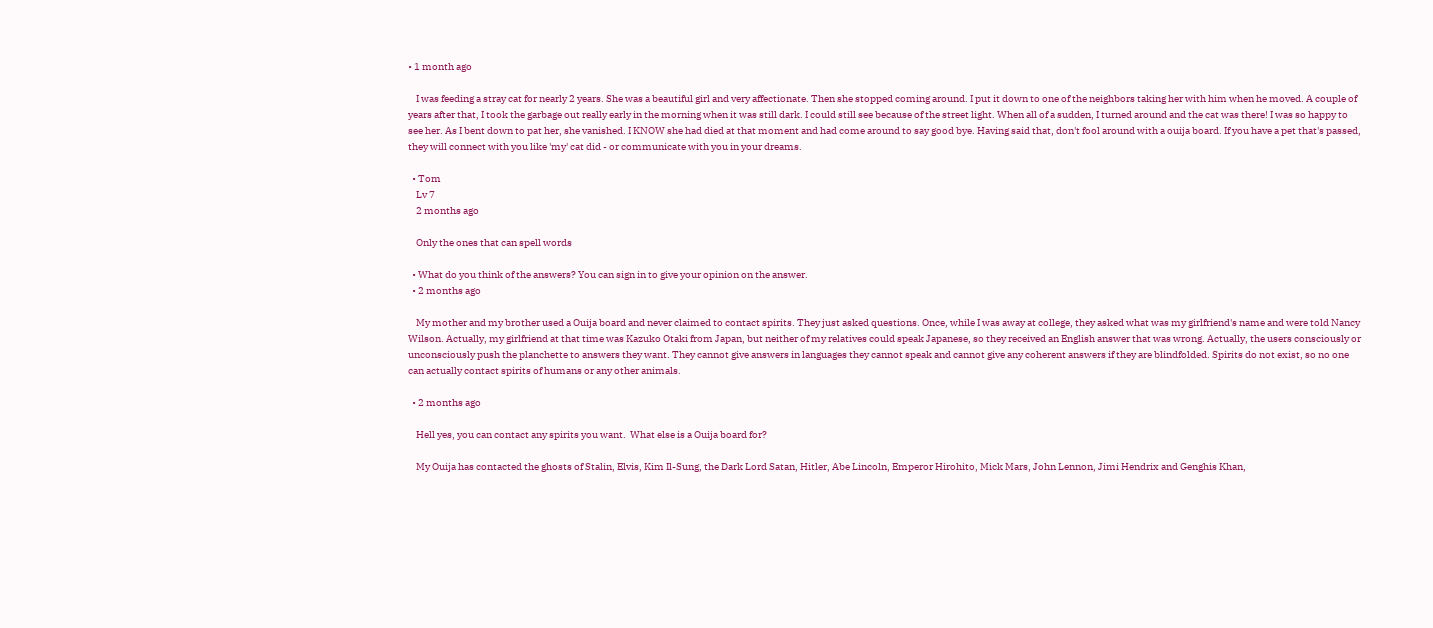• 1 month ago

    I was feeding a stray cat for nearly 2 years. She was a beautiful girl and very affectionate. Then she stopped coming around. I put it down to one of the neighbors taking her with him when he moved. A couple of years after that, I took the garbage out really early in the morning when it was still dark. I could still see because of the street light. When all of a sudden, I turned around and the cat was there! I was so happy to see her. As I bent down to pat her, she vanished. I KNOW she had died at that moment and had come around to say good bye. Having said that, don't fool around with a ouija board. If you have a pet that's passed, they will connect with you like 'my' cat did - or communicate with you in your dreams.

  • Tom
    Lv 7
    2 months ago

    Only the ones that can spell words

  • What do you think of the answers? You can sign in to give your opinion on the answer.
  • 2 months ago

    My mother and my brother used a Ouija board and never claimed to contact spirits. They just asked questions. Once, while I was away at college, they asked what was my girlfriend's name and were told Nancy Wilson. Actually, my girlfriend at that time was Kazuko Otaki from Japan, but neither of my relatives could speak Japanese, so they received an English answer that was wrong. Actually, the users consciously or unconsciously push the planchette to answers they want. They cannot give answers in languages they cannot speak and cannot give any coherent answers if they are blindfolded. Spirits do not exist, so no one can actually contact spirits of humans or any other animals.

  • 2 months ago

    Hell yes, you can contact any spirits you want.  What else is a Ouija board for?

    My Ouija has contacted the ghosts of Stalin, Elvis, Kim Il-Sung, the Dark Lord Satan, Hitler, Abe Lincoln, Emperor Hirohito, Mick Mars, John Lennon, Jimi Hendrix and Genghis Khan,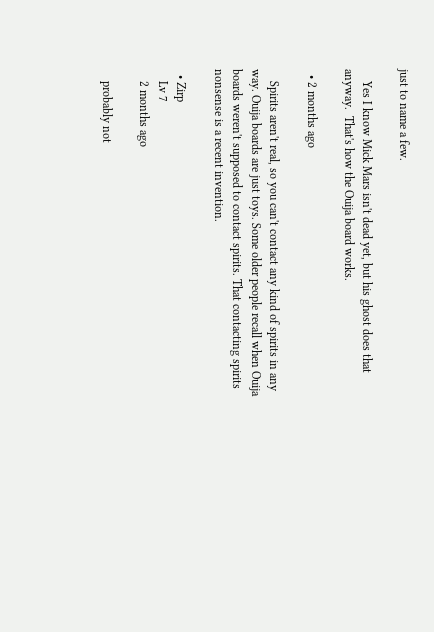just to name a few.

    Yes I know Mick Mars isn't dead yet, but his ghost does that anyway.  That's how the Ouija board works.

  • 2 months ago

    Spirits aren't real, so you can't contact any kind of spirits in any way. Ouija boards are just toys. Some older people recall when Ouija boards weren't supposed to contact spirits. That contacting spirits nonsense is a recent invention.

  • Zirp
    Lv 7
    2 months ago

    probably not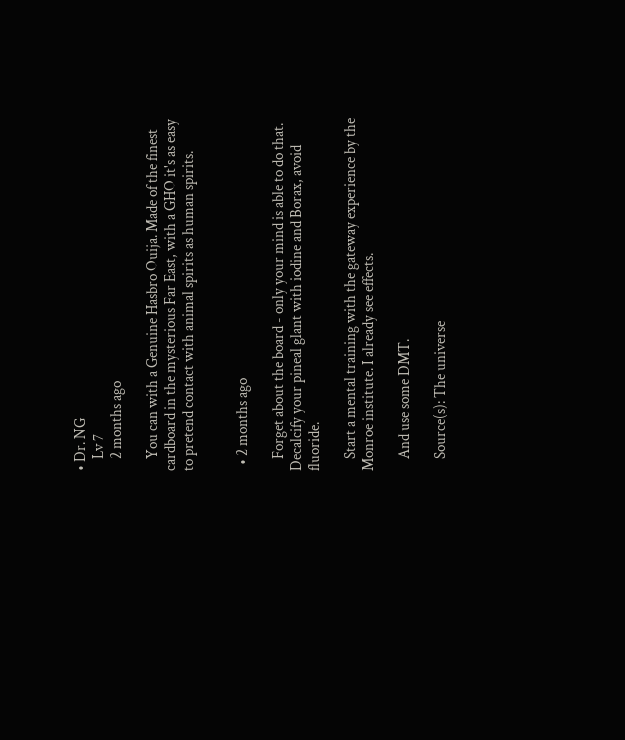• Dr. NG
    Lv 7
    2 months ago

    You can with a Genuine Hasbro Ouija. Made of the finest cardboard in the mysterious Far East, with a GHO it's as easy to pretend contact with animal spirits as human spirits.


  • 2 months ago

    Forget about the board - only your mind is able to do that. Decalcify your pineal glant with iodine and Borax, avoid fluoride.

    Start a mental training with the gateway experience by the Monroe institute. I already see effects.

    And use some DMT.

    Source(s): The universe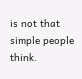is not that simple people think.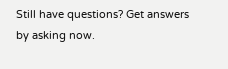Still have questions? Get answers by asking now.